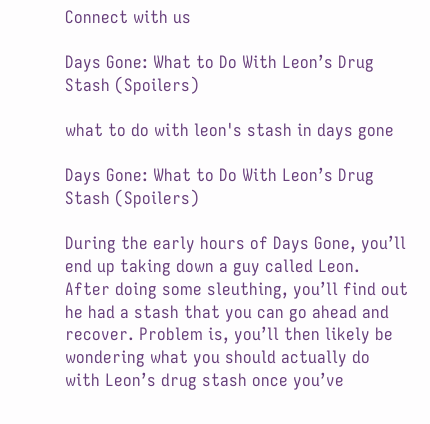Connect with us

Days Gone: What to Do With Leon’s Drug Stash (Spoilers)

what to do with leon's stash in days gone

Days Gone: What to Do With Leon’s Drug Stash (Spoilers)

During the early hours of Days Gone, you’ll end up taking down a guy called Leon. After doing some sleuthing, you’ll find out he had a stash that you can go ahead and recover. Problem is, you’ll then likely be wondering what you should actually do with Leon’s drug stash once you’ve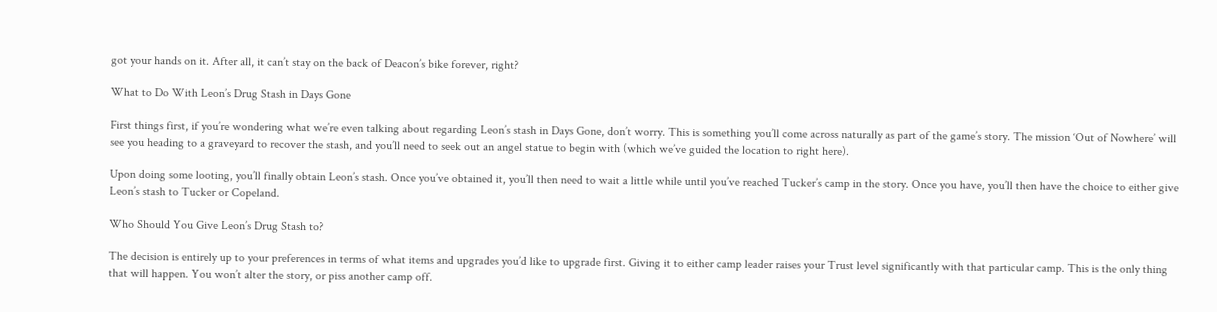got your hands on it. After all, it can’t stay on the back of Deacon’s bike forever, right?

What to Do With Leon’s Drug Stash in Days Gone

First things first, if you’re wondering what we’re even talking about regarding Leon’s stash in Days Gone, don’t worry. This is something you’ll come across naturally as part of the game’s story. The mission ‘Out of Nowhere’ will see you heading to a graveyard to recover the stash, and you’ll need to seek out an angel statue to begin with (which we’ve guided the location to right here).

Upon doing some looting, you’ll finally obtain Leon’s stash. Once you’ve obtained it, you’ll then need to wait a little while until you’ve reached Tucker’s camp in the story. Once you have, you’ll then have the choice to either give Leon’s stash to Tucker or Copeland.

Who Should You Give Leon’s Drug Stash to?

The decision is entirely up to your preferences in terms of what items and upgrades you’d like to upgrade first. Giving it to either camp leader raises your Trust level significantly with that particular camp. This is the only thing that will happen. You won’t alter the story, or piss another camp off.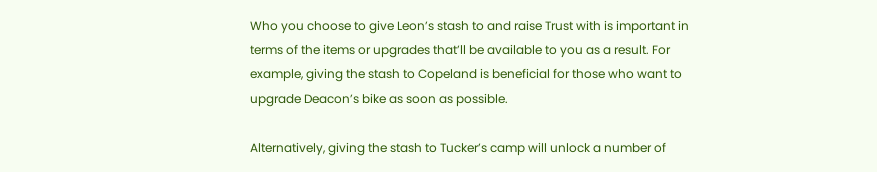Who you choose to give Leon’s stash to and raise Trust with is important in terms of the items or upgrades that’ll be available to you as a result. For example, giving the stash to Copeland is beneficial for those who want to upgrade Deacon’s bike as soon as possible.

Alternatively, giving the stash to Tucker’s camp will unlock a number of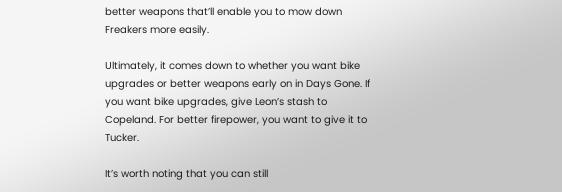better weapons that’ll enable you to mow down Freakers more easily.

Ultimately, it comes down to whether you want bike upgrades or better weapons early on in Days Gone. If you want bike upgrades, give Leon’s stash to Copeland. For better firepower, you want to give it to Tucker.

It’s worth noting that you can still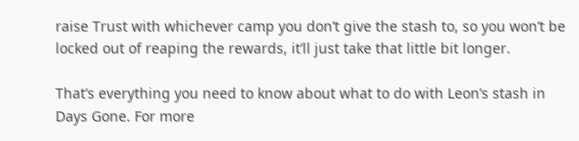raise Trust with whichever camp you don’t give the stash to, so you won’t be locked out of reaping the rewards, it’ll just take that little bit longer.

That’s everything you need to know about what to do with Leon’s stash in Days Gone. For more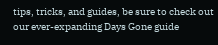tips, tricks, and guides, be sure to check out our ever-expanding Days Gone guide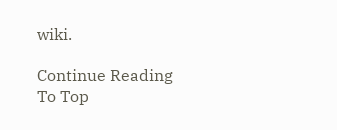wiki.

Continue Reading
To Top